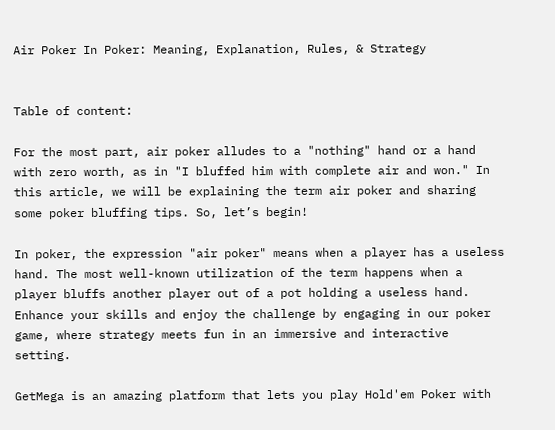Air Poker In Poker: Meaning, Explanation, Rules, & Strategy


Table of content:

For the most part, air poker alludes to a "nothing" hand or a hand with zero worth, as in "I bluffed him with complete air and won." In this article, we will be explaining the term air poker and sharing some poker bluffing tips. So, let’s begin!

In poker, the expression "air poker" means when a player has a useless hand. The most well-known utilization of the term happens when a player bluffs another player out of a pot holding a useless hand. Enhance your skills and enjoy the challenge by engaging in our poker game, where strategy meets fun in an immersive and interactive setting.

GetMega is an amazing platform that lets you play Hold'em Poker with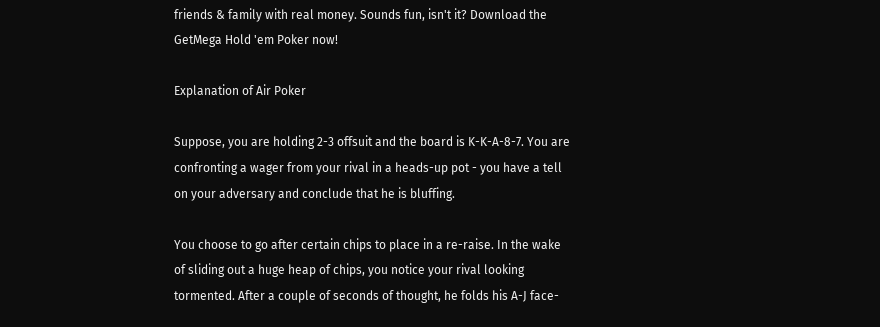friends & family with real money. Sounds fun, isn't it? Download the GetMega Hold 'em Poker now!

Explanation of Air Poker

Suppose, you are holding 2-3 offsuit and the board is K-K-A-8-7. You are confronting a wager from your rival in a heads-up pot - you have a tell on your adversary and conclude that he is bluffing.

You choose to go after certain chips to place in a re-raise. In the wake of sliding out a huge heap of chips, you notice your rival looking tormented. After a couple of seconds of thought, he folds his A-J face-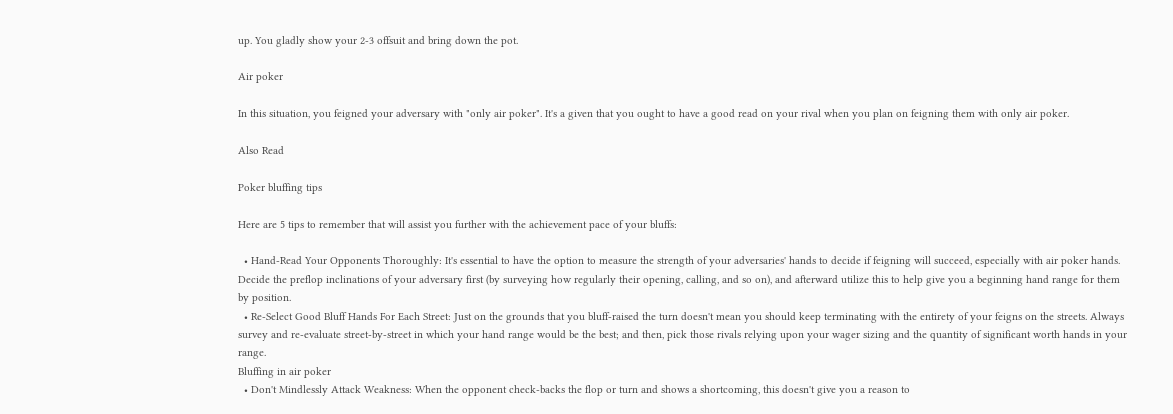up. You gladly show your 2-3 offsuit and bring down the pot.

Air poker

In this situation, you feigned your adversary with "only air poker". It's a given that you ought to have a good read on your rival when you plan on feigning them with only air poker.

Also Read

Poker bluffing tips

Here are 5 tips to remember that will assist you further with the achievement pace of your bluffs:

  • Hand-Read Your Opponents Thoroughly: It's essential to have the option to measure the strength of your adversaries' hands to decide if feigning will succeed, especially with air poker hands. Decide the preflop inclinations of your adversary first (by surveying how regularly their opening, calling, and so on), and afterward utilize this to help give you a beginning hand range for them by position.
  • Re-Select Good Bluff Hands For Each Street: Just on the grounds that you bluff-raised the turn doesn't mean you should keep terminating with the entirety of your feigns on the streets. Always survey and re-evaluate street-by-street in which your hand range would be the best; and then, pick those rivals relying upon your wager sizing and the quantity of significant worth hands in your range.
Bluffing in air poker
  • Don't Mindlessly Attack Weakness: When the opponent check-backs the flop or turn and shows a shortcoming, this doesn't give you a reason to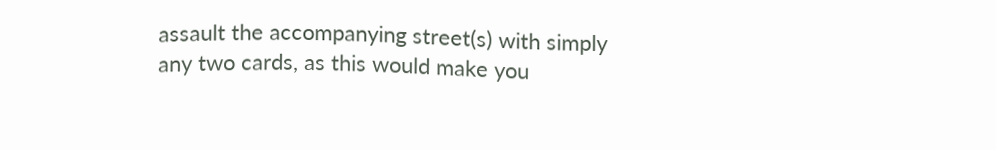assault the accompanying street(s) with simply any two cards, as this would make you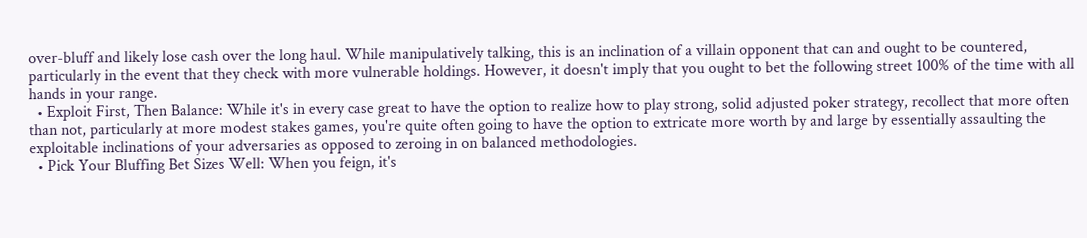over-bluff and likely lose cash over the long haul. While manipulatively talking, this is an inclination of a villain opponent that can and ought to be countered, particularly in the event that they check with more vulnerable holdings. However, it doesn't imply that you ought to bet the following street 100% of the time with all hands in your range.
  • Exploit First, Then Balance: While it's in every case great to have the option to realize how to play strong, solid adjusted poker strategy, recollect that more often than not, particularly at more modest stakes games, you're quite often going to have the option to extricate more worth by and large by essentially assaulting the exploitable inclinations of your adversaries as opposed to zeroing in on balanced methodologies.
  • Pick Your Bluffing Bet Sizes Well: When you feign, it's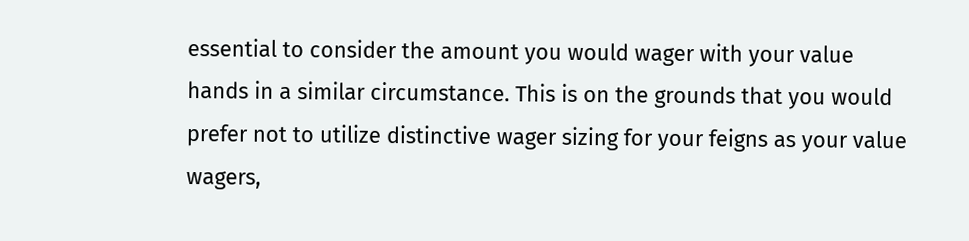essential to consider the amount you would wager with your value hands in a similar circumstance. This is on the grounds that you would prefer not to utilize distinctive wager sizing for your feigns as your value wagers,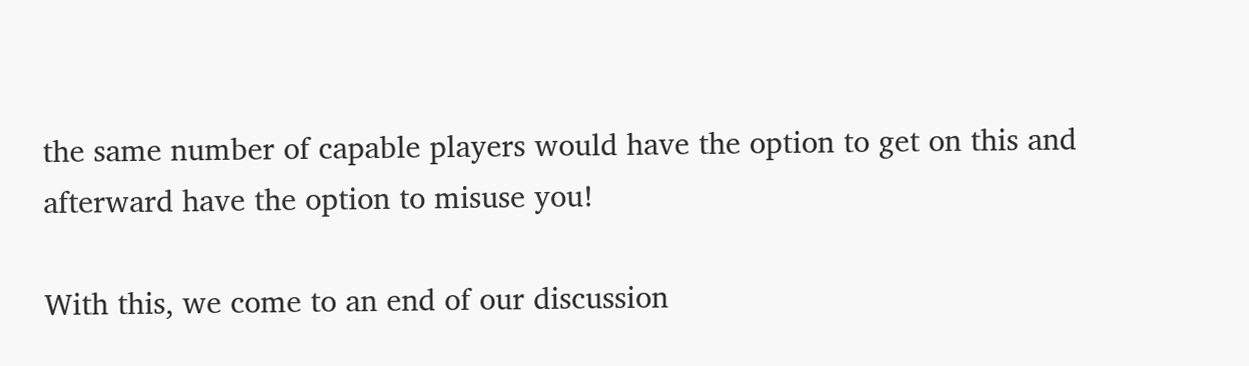the same number of capable players would have the option to get on this and afterward have the option to misuse you!

With this, we come to an end of our discussion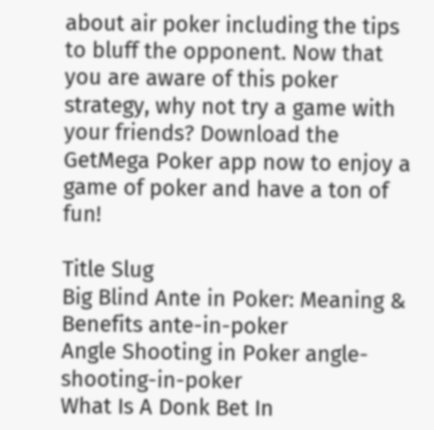about air poker including the tips to bluff the opponent. Now that you are aware of this poker strategy, why not try a game with your friends? Download the GetMega Poker app now to enjoy a game of poker and have a ton of fun!

Title Slug
Big Blind Ante in Poker: Meaning & Benefits ante-in-poker
Angle Shooting in Poker angle-shooting-in-poker
What Is A Donk Bet In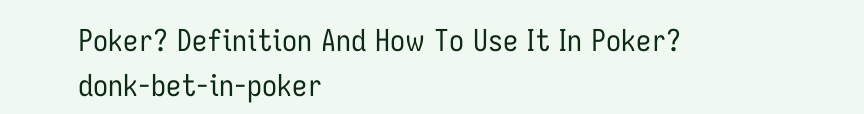Poker? Definition And How To Use It In Poker? donk-bet-in-poker